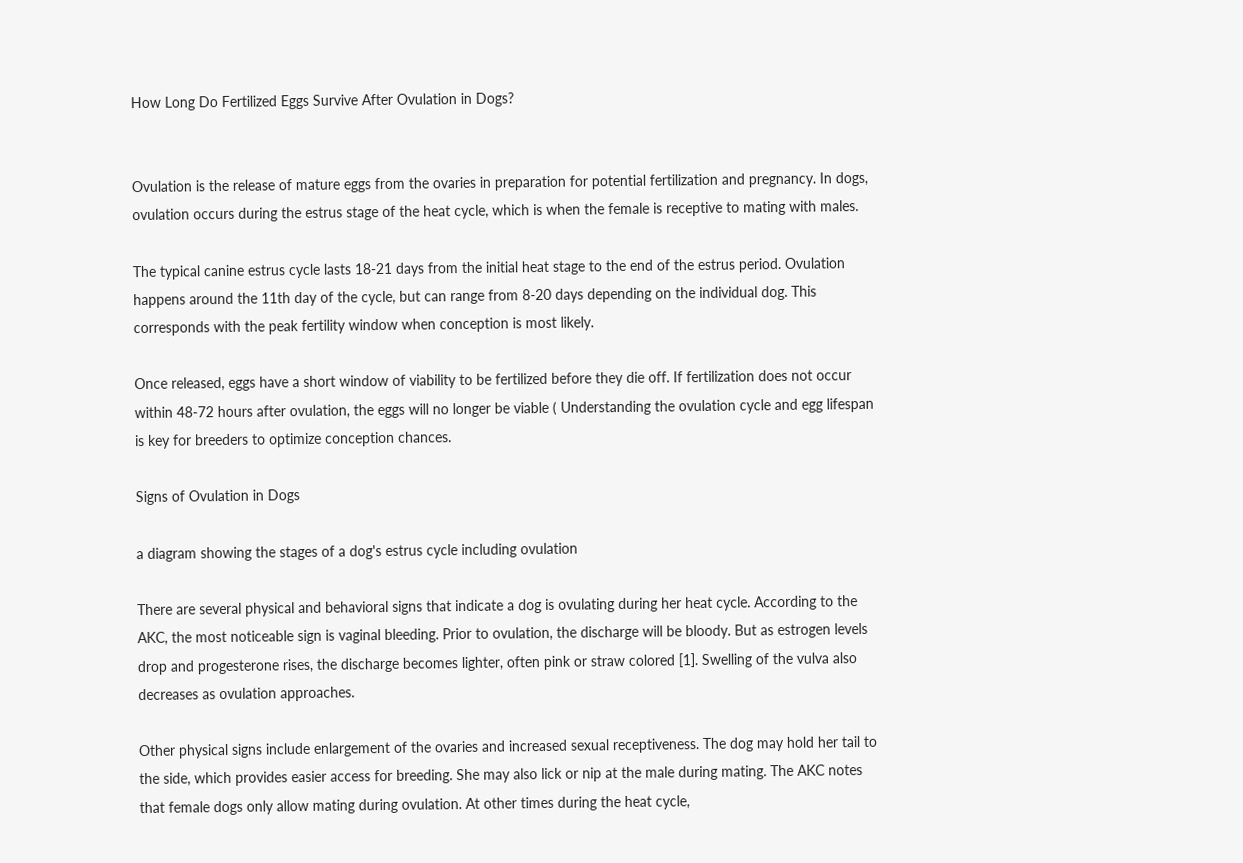How Long Do Fertilized Eggs Survive After Ovulation in Dogs?


Ovulation is the release of mature eggs from the ovaries in preparation for potential fertilization and pregnancy. In dogs, ovulation occurs during the estrus stage of the heat cycle, which is when the female is receptive to mating with males.

The typical canine estrus cycle lasts 18-21 days from the initial heat stage to the end of the estrus period. Ovulation happens around the 11th day of the cycle, but can range from 8-20 days depending on the individual dog. This corresponds with the peak fertility window when conception is most likely.

Once released, eggs have a short window of viability to be fertilized before they die off. If fertilization does not occur within 48-72 hours after ovulation, the eggs will no longer be viable ( Understanding the ovulation cycle and egg lifespan is key for breeders to optimize conception chances.

Signs of Ovulation in Dogs

a diagram showing the stages of a dog's estrus cycle including ovulation

There are several physical and behavioral signs that indicate a dog is ovulating during her heat cycle. According to the AKC, the most noticeable sign is vaginal bleeding. Prior to ovulation, the discharge will be bloody. But as estrogen levels drop and progesterone rises, the discharge becomes lighter, often pink or straw colored [1]. Swelling of the vulva also decreases as ovulation approaches.

Other physical signs include enlargement of the ovaries and increased sexual receptiveness. The dog may hold her tail to the side, which provides easier access for breeding. She may also lick or nip at the male during mating. The AKC notes that female dogs only allow mating during ovulation. At other times during the heat cycle,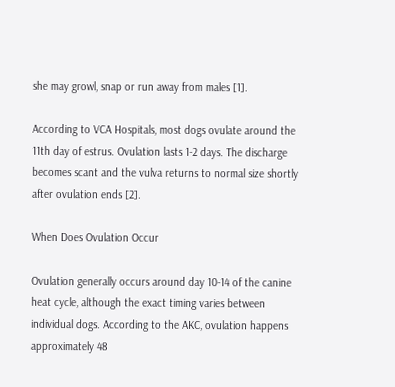she may growl, snap or run away from males [1].

According to VCA Hospitals, most dogs ovulate around the 11th day of estrus. Ovulation lasts 1-2 days. The discharge becomes scant and the vulva returns to normal size shortly after ovulation ends [2].

When Does Ovulation Occur

Ovulation generally occurs around day 10-14 of the canine heat cycle, although the exact timing varies between individual dogs. According to the AKC, ovulation happens approximately 48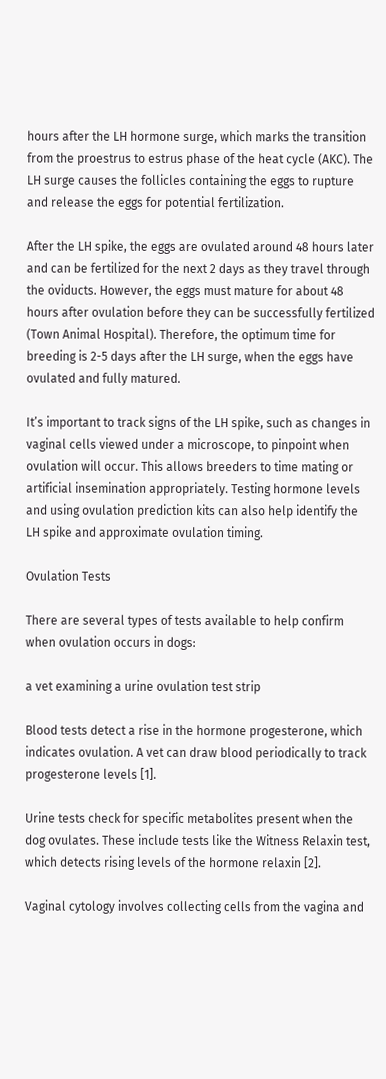hours after the LH hormone surge, which marks the transition from the proestrus to estrus phase of the heat cycle (AKC). The LH surge causes the follicles containing the eggs to rupture and release the eggs for potential fertilization.

After the LH spike, the eggs are ovulated around 48 hours later and can be fertilized for the next 2 days as they travel through the oviducts. However, the eggs must mature for about 48 hours after ovulation before they can be successfully fertilized (Town Animal Hospital). Therefore, the optimum time for breeding is 2-5 days after the LH surge, when the eggs have ovulated and fully matured.

It’s important to track signs of the LH spike, such as changes in vaginal cells viewed under a microscope, to pinpoint when ovulation will occur. This allows breeders to time mating or artificial insemination appropriately. Testing hormone levels and using ovulation prediction kits can also help identify the LH spike and approximate ovulation timing.

Ovulation Tests

There are several types of tests available to help confirm when ovulation occurs in dogs:

a vet examining a urine ovulation test strip

Blood tests detect a rise in the hormone progesterone, which indicates ovulation. A vet can draw blood periodically to track progesterone levels [1].

Urine tests check for specific metabolites present when the dog ovulates. These include tests like the Witness Relaxin test, which detects rising levels of the hormone relaxin [2].

Vaginal cytology involves collecting cells from the vagina and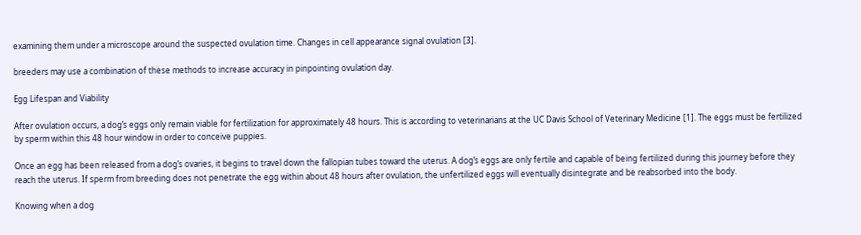examining them under a microscope around the suspected ovulation time. Changes in cell appearance signal ovulation [3].

breeders may use a combination of these methods to increase accuracy in pinpointing ovulation day.

Egg Lifespan and Viability

After ovulation occurs, a dog’s eggs only remain viable for fertilization for approximately 48 hours. This is according to veterinarians at the UC Davis School of Veterinary Medicine [1]. The eggs must be fertilized by sperm within this 48 hour window in order to conceive puppies.

Once an egg has been released from a dog’s ovaries, it begins to travel down the fallopian tubes toward the uterus. A dog’s eggs are only fertile and capable of being fertilized during this journey before they reach the uterus. If sperm from breeding does not penetrate the egg within about 48 hours after ovulation, the unfertilized eggs will eventually disintegrate and be reabsorbed into the body.

Knowing when a dog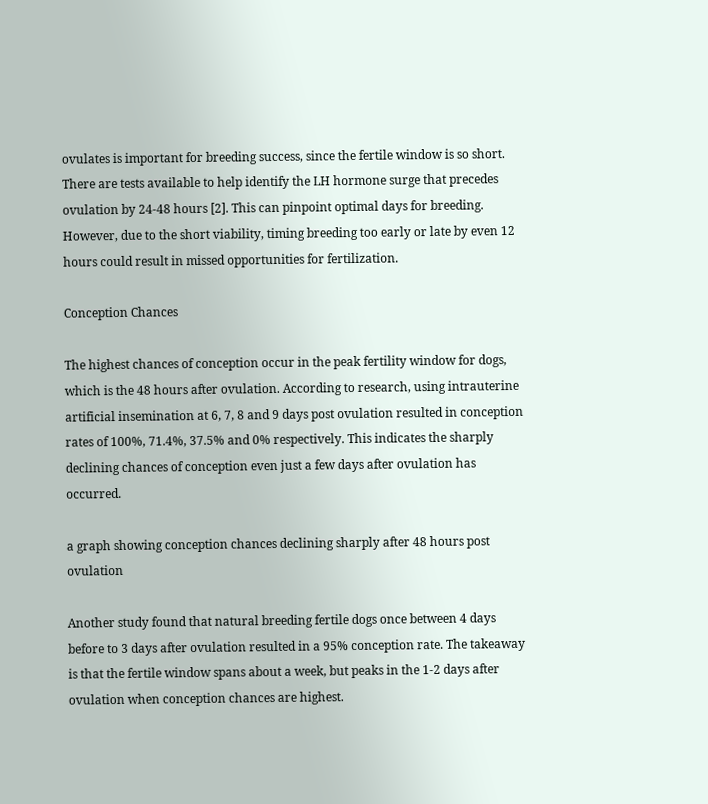ovulates is important for breeding success, since the fertile window is so short. There are tests available to help identify the LH hormone surge that precedes ovulation by 24-48 hours [2]. This can pinpoint optimal days for breeding. However, due to the short viability, timing breeding too early or late by even 12 hours could result in missed opportunities for fertilization.

Conception Chances

The highest chances of conception occur in the peak fertility window for dogs, which is the 48 hours after ovulation. According to research, using intrauterine artificial insemination at 6, 7, 8 and 9 days post ovulation resulted in conception rates of 100%, 71.4%, 37.5% and 0% respectively. This indicates the sharply declining chances of conception even just a few days after ovulation has occurred.

a graph showing conception chances declining sharply after 48 hours post ovulation

Another study found that natural breeding fertile dogs once between 4 days before to 3 days after ovulation resulted in a 95% conception rate. The takeaway is that the fertile window spans about a week, but peaks in the 1-2 days after ovulation when conception chances are highest.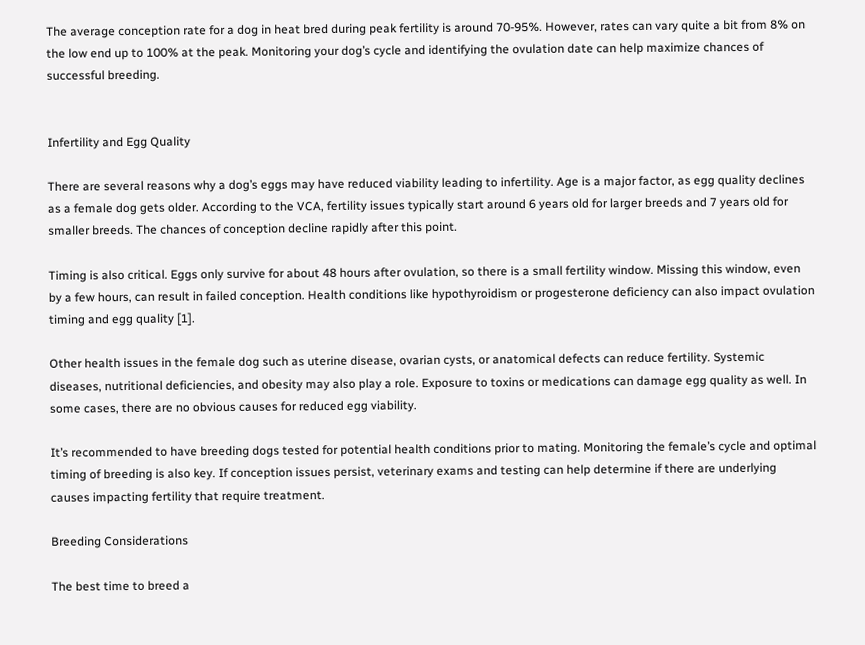The average conception rate for a dog in heat bred during peak fertility is around 70-95%. However, rates can vary quite a bit from 8% on the low end up to 100% at the peak. Monitoring your dog’s cycle and identifying the ovulation date can help maximize chances of successful breeding.


Infertility and Egg Quality

There are several reasons why a dog’s eggs may have reduced viability leading to infertility. Age is a major factor, as egg quality declines as a female dog gets older. According to the VCA, fertility issues typically start around 6 years old for larger breeds and 7 years old for smaller breeds. The chances of conception decline rapidly after this point.

Timing is also critical. Eggs only survive for about 48 hours after ovulation, so there is a small fertility window. Missing this window, even by a few hours, can result in failed conception. Health conditions like hypothyroidism or progesterone deficiency can also impact ovulation timing and egg quality [1].

Other health issues in the female dog such as uterine disease, ovarian cysts, or anatomical defects can reduce fertility. Systemic diseases, nutritional deficiencies, and obesity may also play a role. Exposure to toxins or medications can damage egg quality as well. In some cases, there are no obvious causes for reduced egg viability.

It’s recommended to have breeding dogs tested for potential health conditions prior to mating. Monitoring the female’s cycle and optimal timing of breeding is also key. If conception issues persist, veterinary exams and testing can help determine if there are underlying causes impacting fertility that require treatment.

Breeding Considerations

The best time to breed a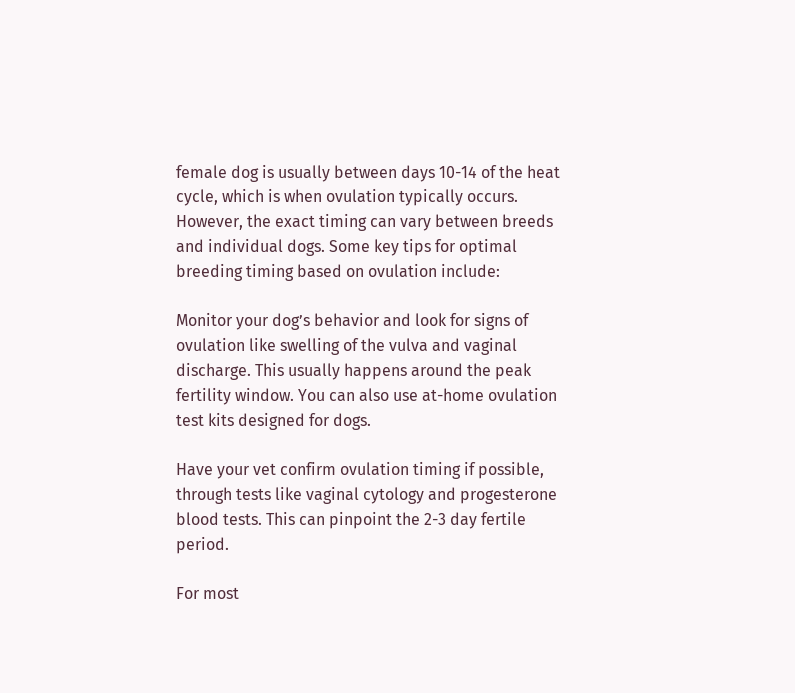female dog is usually between days 10-14 of the heat cycle, which is when ovulation typically occurs. However, the exact timing can vary between breeds and individual dogs. Some key tips for optimal breeding timing based on ovulation include:

Monitor your dog’s behavior and look for signs of ovulation like swelling of the vulva and vaginal discharge. This usually happens around the peak fertility window. You can also use at-home ovulation test kits designed for dogs.

Have your vet confirm ovulation timing if possible, through tests like vaginal cytology and progesterone blood tests. This can pinpoint the 2-3 day fertile period.

For most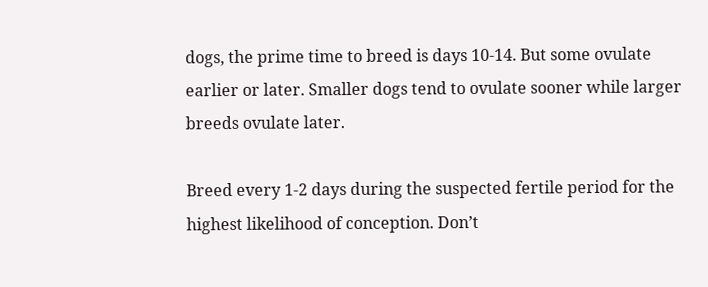dogs, the prime time to breed is days 10-14. But some ovulate earlier or later. Smaller dogs tend to ovulate sooner while larger breeds ovulate later.

Breed every 1-2 days during the suspected fertile period for the highest likelihood of conception. Don’t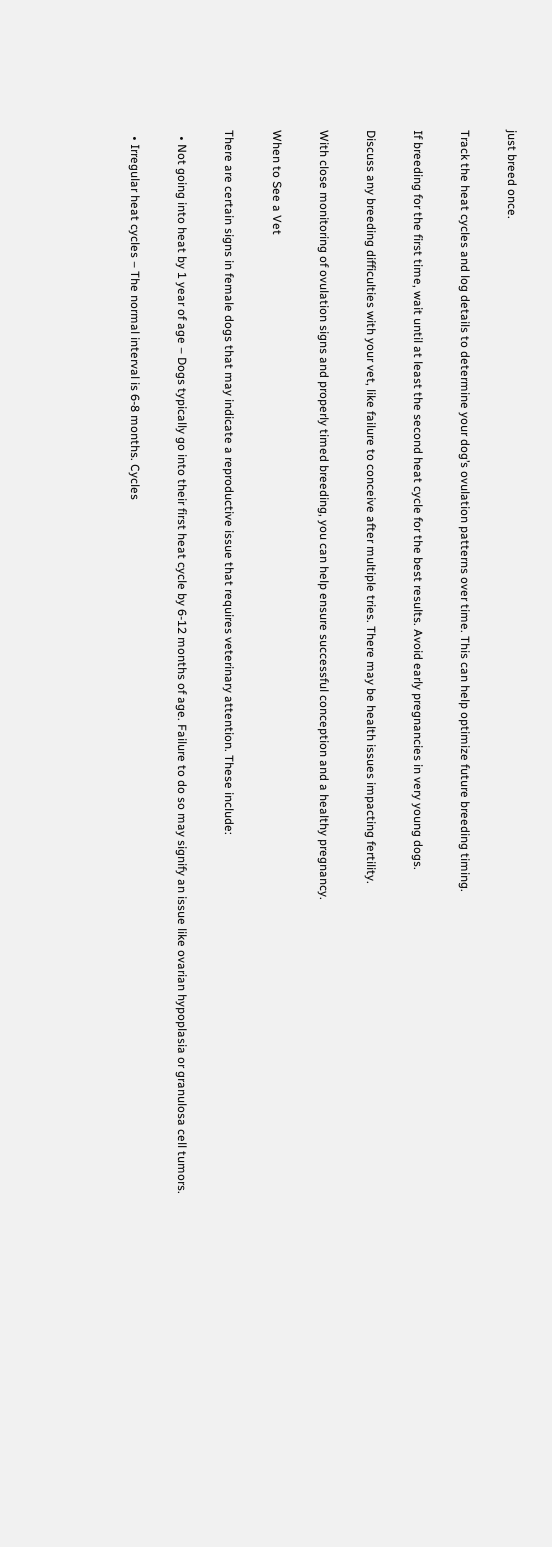just breed once.

Track the heat cycles and log details to determine your dog’s ovulation patterns over time. This can help optimize future breeding timing.

If breeding for the first time, wait until at least the second heat cycle for the best results. Avoid early pregnancies in very young dogs.

Discuss any breeding difficulties with your vet, like failure to conceive after multiple tries. There may be health issues impacting fertility.

With close monitoring of ovulation signs and properly timed breeding, you can help ensure successful conception and a healthy pregnancy.

When to See a Vet

There are certain signs in female dogs that may indicate a reproductive issue that requires veterinary attention. These include:

  • Not going into heat by 1 year of age – Dogs typically go into their first heat cycle by 6-12 months of age. Failure to do so may signify an issue like ovarian hypoplasia or granulosa cell tumors.

  • Irregular heat cycles – The normal interval is 6-8 months. Cycles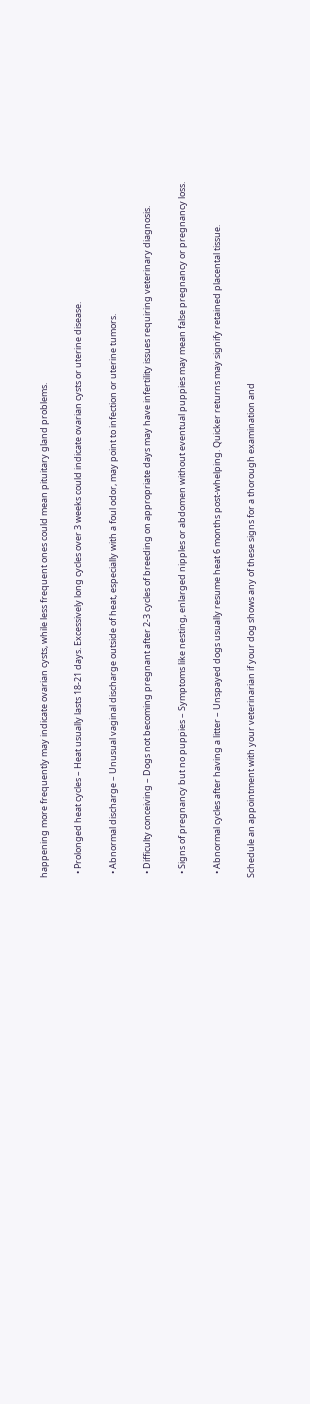happening more frequently may indicate ovarian cysts, while less frequent ones could mean pituitary gland problems.

  • Prolonged heat cycles – Heat usually lasts 18-21 days. Excessively long cycles over 3 weeks could indicate ovarian cysts or uterine disease.

  • Abnormal discharge – Unusual vaginal discharge outside of heat, especially with a foul odor, may point to infection or uterine tumors.

  • Difficulty conceiving – Dogs not becoming pregnant after 2-3 cycles of breeding on appropriate days may have infertility issues requiring veterinary diagnosis.

  • Signs of pregnancy but no puppies – Symptoms like nesting, enlarged nipples or abdomen without eventual puppies may mean false pregnancy or pregnancy loss.

  • Abnormal cycles after having a litter – Unspayed dogs usually resume heat 6 months post-whelping. Quicker returns may signify retained placental tissue.

Schedule an appointment with your veterinarian if your dog shows any of these signs for a thorough examination and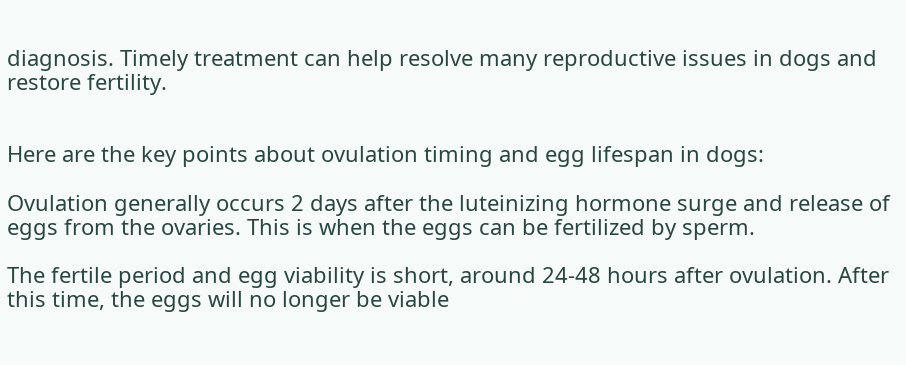diagnosis. Timely treatment can help resolve many reproductive issues in dogs and restore fertility.


Here are the key points about ovulation timing and egg lifespan in dogs:

Ovulation generally occurs 2 days after the luteinizing hormone surge and release of eggs from the ovaries. This is when the eggs can be fertilized by sperm.

The fertile period and egg viability is short, around 24-48 hours after ovulation. After this time, the eggs will no longer be viable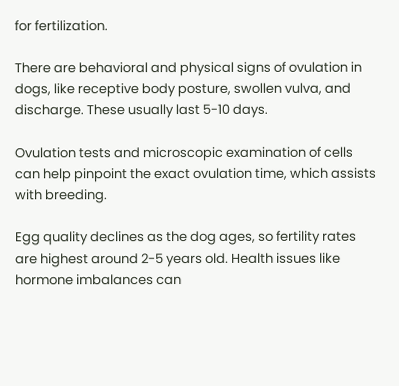for fertilization.

There are behavioral and physical signs of ovulation in dogs, like receptive body posture, swollen vulva, and discharge. These usually last 5-10 days.

Ovulation tests and microscopic examination of cells can help pinpoint the exact ovulation time, which assists with breeding.

Egg quality declines as the dog ages, so fertility rates are highest around 2-5 years old. Health issues like hormone imbalances can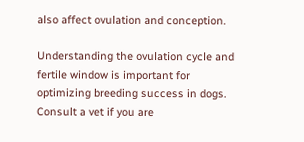also affect ovulation and conception.

Understanding the ovulation cycle and fertile window is important for optimizing breeding success in dogs. Consult a vet if you are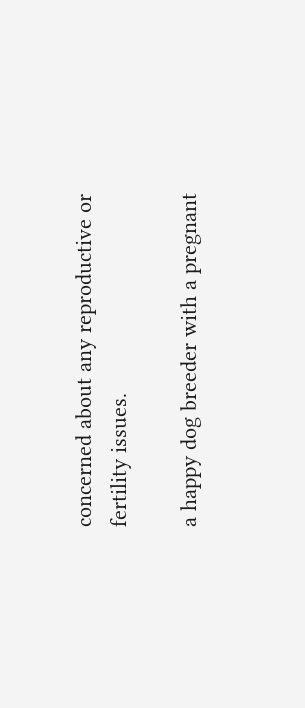concerned about any reproductive or fertility issues.

a happy dog breeder with a pregnant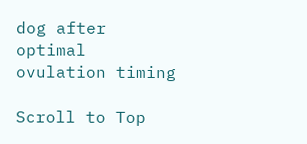dog after optimal ovulation timing

Scroll to Top